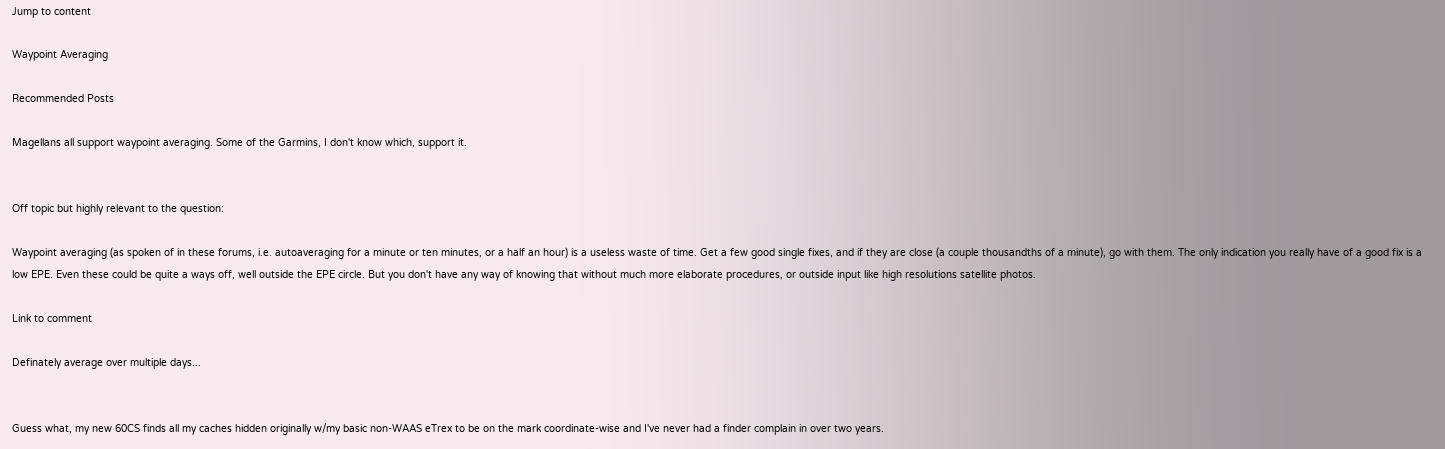Jump to content

Waypoint Averaging

Recommended Posts

Magellans all support waypoint averaging. Some of the Garmins, I don't know which, support it.


Off topic but highly relevant to the question:

Waypoint averaging (as spoken of in these forums, i.e. autoaveraging for a minute or ten minutes, or a half an hour) is a useless waste of time. Get a few good single fixes, and if they are close (a couple thousandths of a minute), go with them. The only indication you really have of a good fix is a low EPE. Even these could be quite a ways off, well outside the EPE circle. But you don't have any way of knowing that without much more elaborate procedures, or outside input like high resolutions satellite photos.

Link to comment

Definately average over multiple days...


Guess what, my new 60CS finds all my caches hidden originally w/my basic non-WAAS eTrex to be on the mark coordinate-wise and I've never had a finder complain in over two years.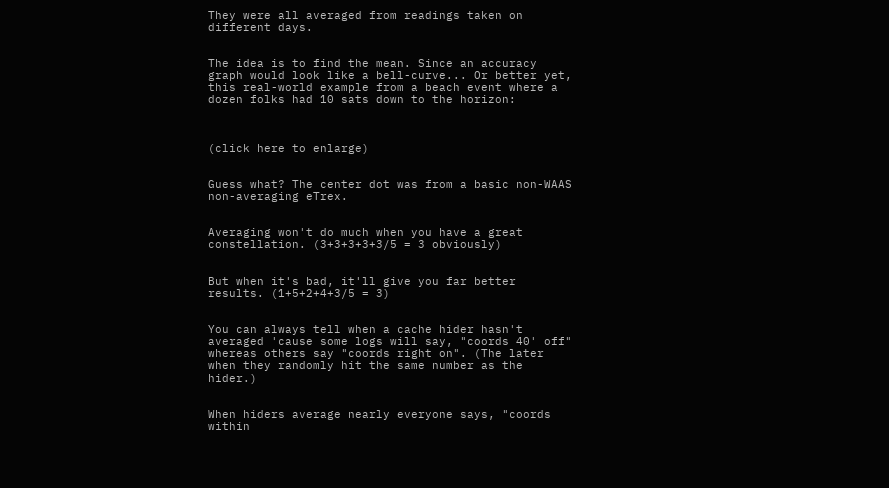They were all averaged from readings taken on different days.


The idea is to find the mean. Since an accuracy graph would look like a bell-curve... Or better yet, this real-world example from a beach event where a dozen folks had 10 sats down to the horizon:



(click here to enlarge)


Guess what? The center dot was from a basic non-WAAS non-averaging eTrex.


Averaging won't do much when you have a great constellation. (3+3+3+3+3/5 = 3 obviously)


But when it's bad, it'll give you far better results. (1+5+2+4+3/5 = 3)


You can always tell when a cache hider hasn't averaged 'cause some logs will say, "coords 40' off" whereas others say "coords right on". (The later when they randomly hit the same number as the hider.)


When hiders average nearly everyone says, "coords within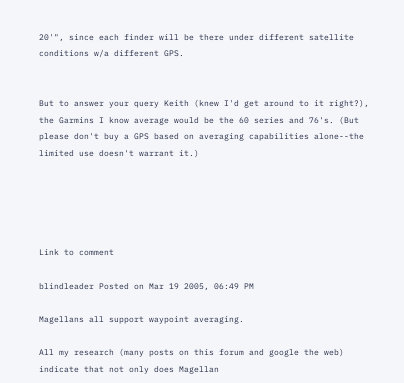20'", since each finder will be there under different satellite conditions w/a different GPS.


But to answer your query Keith (knew I'd get around to it right?), the Garmins I know average would be the 60 series and 76's. (But please don't buy a GPS based on averaging capabilities alone--the limited use doesn't warrant it.)





Link to comment

blindleader Posted on Mar 19 2005, 06:49 PM

Magellans all support waypoint averaging.

All my research (many posts on this forum and google the web) indicate that not only does Magellan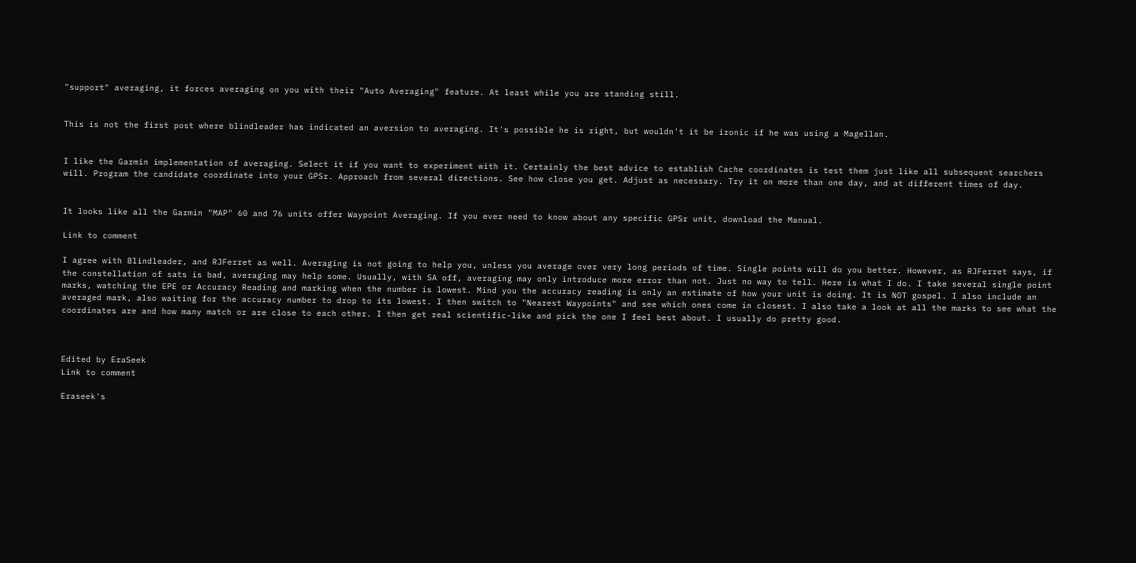"support" averaging, it forces averaging on you with their "Auto Averaging" feature. At least while you are standing still.


This is not the first post where blindleader has indicated an aversion to averaging. It's possible he is right, but wouldn't it be ironic if he was using a Magellan.


I like the Garmin implementation of averaging. Select it if you want to experiment with it. Certainly the best advice to establish Cache coordinates is test them just like all subsequent searchers will. Program the candidate coordinate into your GPSr. Approach from several directions. See how close you get. Adjust as necessary. Try it on more than one day, and at different times of day.


It looks like all the Garmin "MAP" 60 and 76 units offer Waypoint Averaging. If you ever need to know about any specific GPSr unit, download the Manual.

Link to comment

I agree with Blindleader, and RJFerret as well. Averaging is not going to help you, unless you average over very long periods of time. Single points will do you better. However, as RJFerret says, if the constellation of sats is bad, averaging may help some. Usually, with SA off, averaging may only introduce more error than not. Just no way to tell. Here is what I do. I take several single point marks, watching the EPE or Accuracy Reading and marking when the number is lowest. Mind you the accuracy reading is only an estimate of how your unit is doing. It is NOT gospel. I also include an averaged mark, also waiting for the accuracy number to drop to its lowest. I then switch to "Nearest Waypoints" and see which ones come in closest. I also take a look at all the marks to see what the coordinates are and how many match or are close to each other. I then get real scientific-like and pick the one I feel best about. I usually do pretty good.



Edited by EraSeek
Link to comment

Eraseek's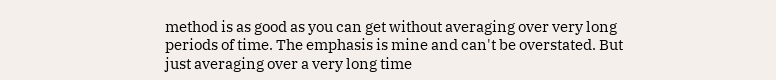method is as good as you can get without averaging over very long periods of time. The emphasis is mine and can't be overstated. But just averaging over a very long time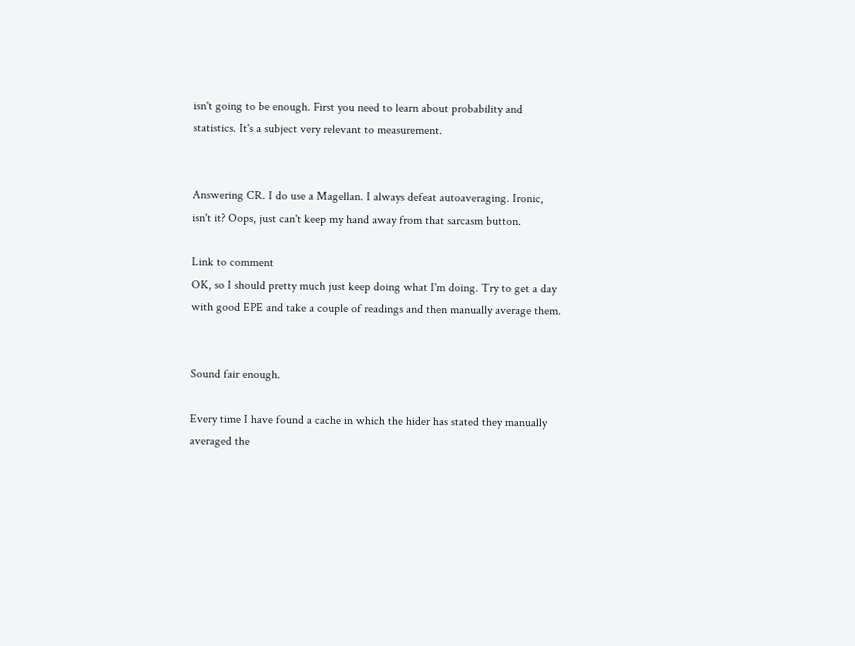isn't going to be enough. First you need to learn about probability and statistics. It's a subject very relevant to measurement.


Answering CR. I do use a Magellan. I always defeat autoaveraging. Ironic, isn't it? Oops, just can't keep my hand away from that sarcasm button.

Link to comment
OK, so I should pretty much just keep doing what I'm doing. Try to get a day with good EPE and take a couple of readings and then manually average them.


Sound fair enough.

Every time I have found a cache in which the hider has stated they manually averaged the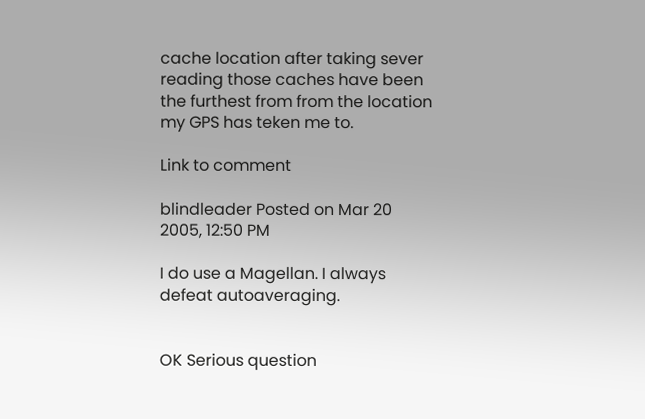cache location after taking sever reading those caches have been the furthest from from the location my GPS has teken me to.

Link to comment

blindleader Posted on Mar 20 2005, 12:50 PM

I do use a Magellan. I always defeat autoaveraging.


OK Serious question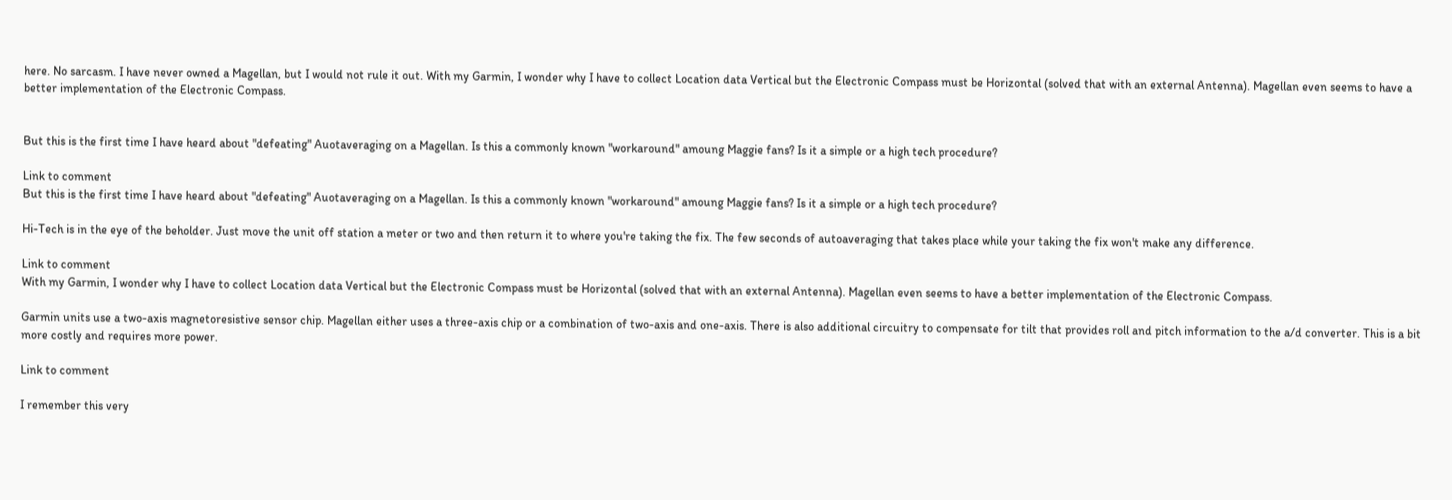here. No sarcasm. I have never owned a Magellan, but I would not rule it out. With my Garmin, I wonder why I have to collect Location data Vertical but the Electronic Compass must be Horizontal (solved that with an external Antenna). Magellan even seems to have a better implementation of the Electronic Compass.


But this is the first time I have heard about "defeating" Auotaveraging on a Magellan. Is this a commonly known "workaround" amoung Maggie fans? Is it a simple or a high tech procedure?

Link to comment
But this is the first time I have heard about "defeating" Auotaveraging on a Magellan. Is this a commonly known "workaround" amoung Maggie fans? Is it a simple or a high tech procedure?

Hi-Tech is in the eye of the beholder. Just move the unit off station a meter or two and then return it to where you're taking the fix. The few seconds of autoaveraging that takes place while your taking the fix won't make any difference.

Link to comment
With my Garmin, I wonder why I have to collect Location data Vertical but the Electronic Compass must be Horizontal (solved that with an external Antenna). Magellan even seems to have a better implementation of the Electronic Compass.

Garmin units use a two-axis magnetoresistive sensor chip. Magellan either uses a three-axis chip or a combination of two-axis and one-axis. There is also additional circuitry to compensate for tilt that provides roll and pitch information to the a/d converter. This is a bit more costly and requires more power.

Link to comment

I remember this very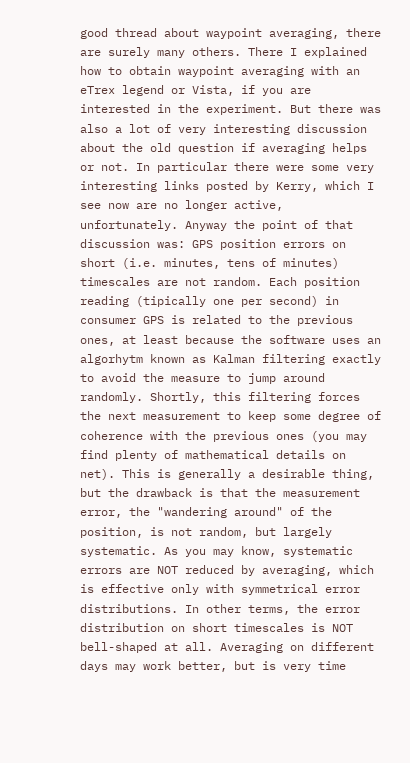good thread about waypoint averaging, there are surely many others. There I explained how to obtain waypoint averaging with an eTrex legend or Vista, if you are interested in the experiment. But there was also a lot of very interesting discussion about the old question if averaging helps or not. In particular there were some very interesting links posted by Kerry, which I see now are no longer active, unfortunately. Anyway the point of that discussion was: GPS position errors on short (i.e. minutes, tens of minutes) timescales are not random. Each position reading (tipically one per second) in consumer GPS is related to the previous ones, at least because the software uses an algorhytm known as Kalman filtering exactly to avoid the measure to jump around randomly. Shortly, this filtering forces the next measurement to keep some degree of coherence with the previous ones (you may find plenty of mathematical details on net). This is generally a desirable thing, but the drawback is that the measurement error, the "wandering around" of the position, is not random, but largely systematic. As you may know, systematic errors are NOT reduced by averaging, which is effective only with symmetrical error distributions. In other terms, the error distribution on short timescales is NOT bell-shaped at all. Averaging on different days may work better, but is very time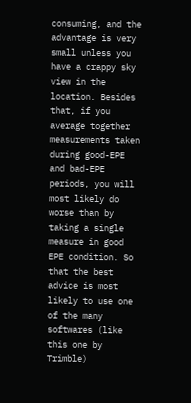consuming, and the advantage is very small unless you have a crappy sky view in the location. Besides that, if you average together measurements taken during good-EPE and bad-EPE periods, you will most likely do worse than by taking a single measure in good EPE condition. So that the best advice is most likely to use one of the many softwares (like this one by Trimble)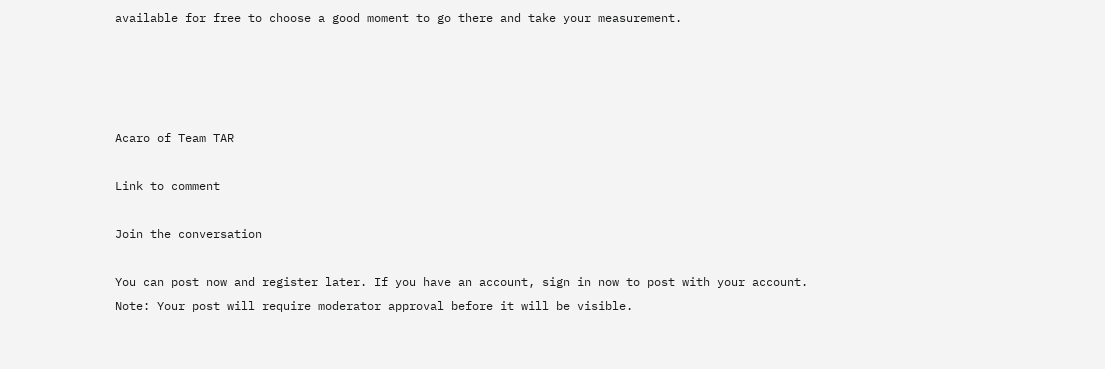available for free to choose a good moment to go there and take your measurement.




Acaro of Team TAR

Link to comment

Join the conversation

You can post now and register later. If you have an account, sign in now to post with your account.
Note: Your post will require moderator approval before it will be visible.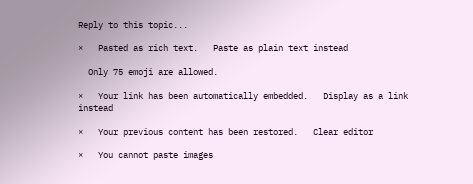Reply to this topic...

×   Pasted as rich text.   Paste as plain text instead

  Only 75 emoji are allowed.

×   Your link has been automatically embedded.   Display as a link instead

×   Your previous content has been restored.   Clear editor

×   You cannot paste images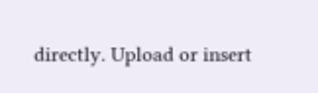directly. Upload or insert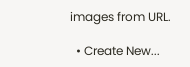images from URL.

  • Create New...